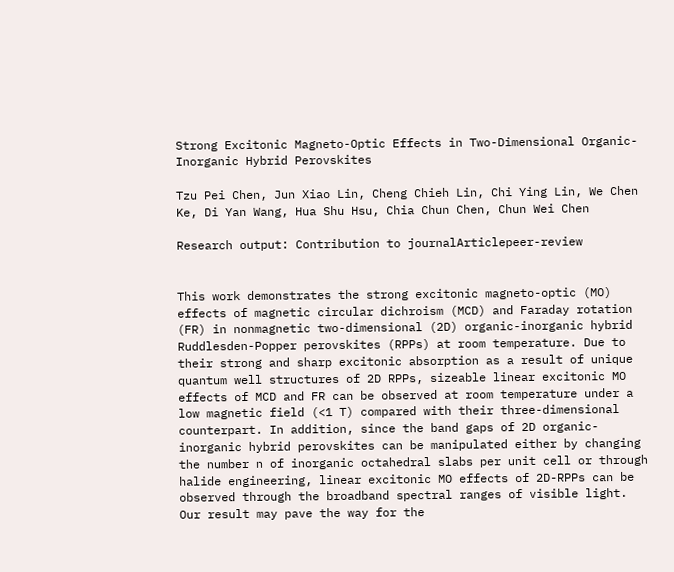Strong Excitonic Magneto-Optic Effects in Two-Dimensional Organic-Inorganic Hybrid Perovskites

Tzu Pei Chen, Jun Xiao Lin, Cheng Chieh Lin, Chi Ying Lin, We Chen Ke, Di Yan Wang, Hua Shu Hsu, Chia Chun Chen, Chun Wei Chen

Research output: Contribution to journalArticlepeer-review


This work demonstrates the strong excitonic magneto-optic (MO) effects of magnetic circular dichroism (MCD) and Faraday rotation (FR) in nonmagnetic two-dimensional (2D) organic-inorganic hybrid Ruddlesden-Popper perovskites (RPPs) at room temperature. Due to their strong and sharp excitonic absorption as a result of unique quantum well structures of 2D RPPs, sizeable linear excitonic MO effects of MCD and FR can be observed at room temperature under a low magnetic field (<1 T) compared with their three-dimensional counterpart. In addition, since the band gaps of 2D organic-inorganic hybrid perovskites can be manipulated either by changing the number n of inorganic octahedral slabs per unit cell or through halide engineering, linear excitonic MO effects of 2D-RPPs can be observed through the broadband spectral ranges of visible light. Our result may pave the way for the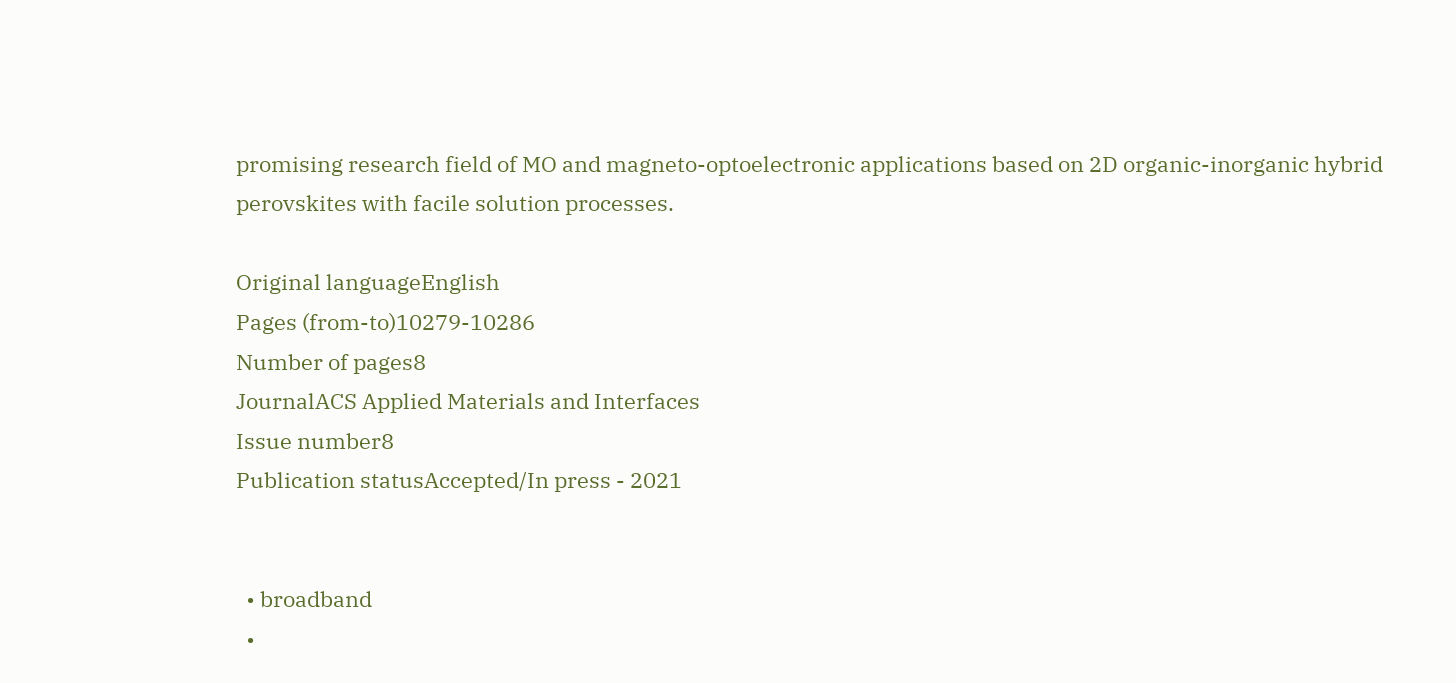promising research field of MO and magneto-optoelectronic applications based on 2D organic-inorganic hybrid perovskites with facile solution processes.

Original languageEnglish
Pages (from-to)10279-10286
Number of pages8
JournalACS Applied Materials and Interfaces
Issue number8
Publication statusAccepted/In press - 2021


  • broadband
  •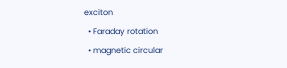exciton
  • Faraday rotation
  • magnetic circular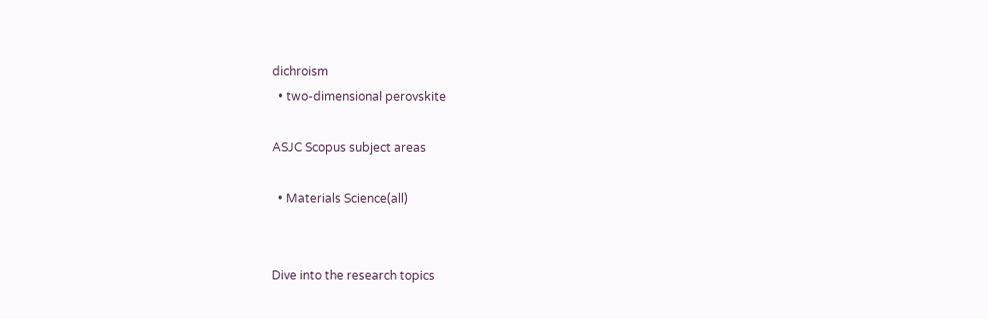dichroism
  • two-dimensional perovskite

ASJC Scopus subject areas

  • Materials Science(all)


Dive into the research topics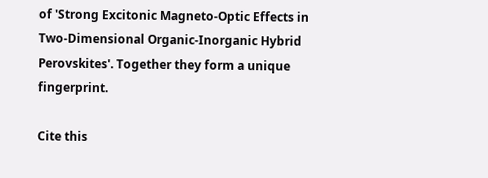of 'Strong Excitonic Magneto-Optic Effects in Two-Dimensional Organic-Inorganic Hybrid Perovskites'. Together they form a unique fingerprint.

Cite this